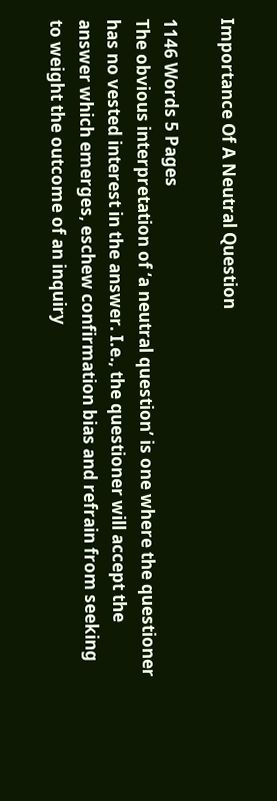Importance Of A Neutral Question

1146 Words 5 Pages
The obvious interpretation of ‘a neutral question’ is one where the questioner has no vested interest in the answer. I.e., the questioner will accept the answer which emerges, eschew confirmation bias and refrain from seeking to weight the outcome of an inquiry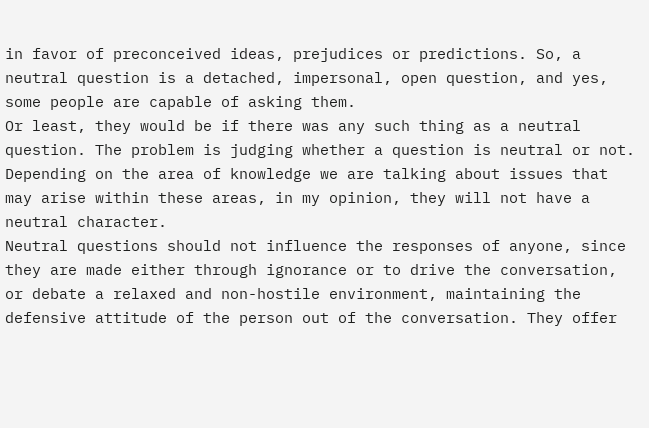in favor of preconceived ideas, prejudices or predictions. So, a neutral question is a detached, impersonal, open question, and yes, some people are capable of asking them.
Or least, they would be if there was any such thing as a neutral question. The problem is judging whether a question is neutral or not.
Depending on the area of knowledge we are talking about issues that may arise within these areas, in my opinion, they will not have a neutral character.
Neutral questions should not influence the responses of anyone, since they are made either through ignorance or to drive the conversation, or debate a relaxed and non-hostile environment, maintaining the defensive attitude of the person out of the conversation. They offer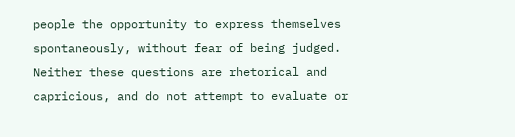people the opportunity to express themselves spontaneously, without fear of being judged. Neither these questions are rhetorical and capricious, and do not attempt to evaluate or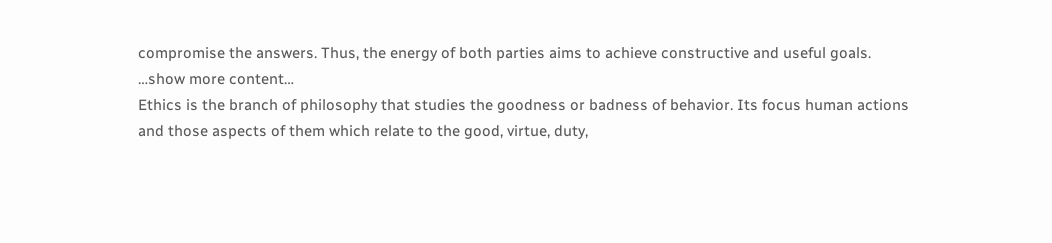compromise the answers. Thus, the energy of both parties aims to achieve constructive and useful goals.
…show more content…
Ethics is the branch of philosophy that studies the goodness or badness of behavior. Its focus human actions and those aspects of them which relate to the good, virtue, duty,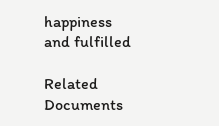happiness and fulfilled

Related Documents